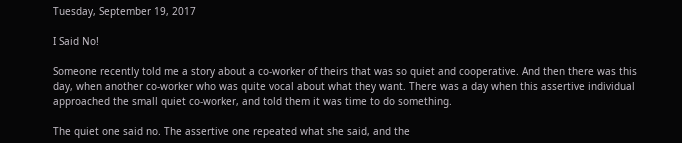Tuesday, September 19, 2017

I Said No!

Someone recently told me a story about a co-worker of theirs that was so quiet and cooperative. And then there was this day, when another co-worker who was quite vocal about what they want. There was a day when this assertive individual approached the small quiet co-worker, and told them it was time to do something.

The quiet one said no. The assertive one repeated what she said, and the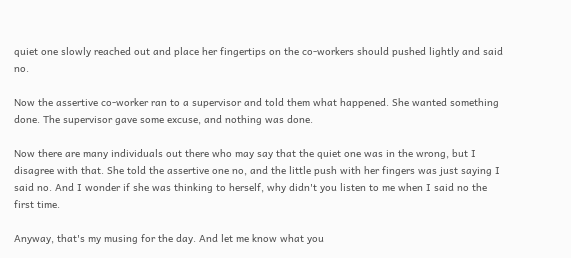quiet one slowly reached out and place her fingertips on the co-workers should pushed lightly and said no.

Now the assertive co-worker ran to a supervisor and told them what happened. She wanted something done. The supervisor gave some excuse, and nothing was done.

Now there are many individuals out there who may say that the quiet one was in the wrong, but I disagree with that. She told the assertive one no, and the little push with her fingers was just saying I said no. And I wonder if she was thinking to herself, why didn't you listen to me when I said no the first time.

Anyway, that's my musing for the day. And let me know what you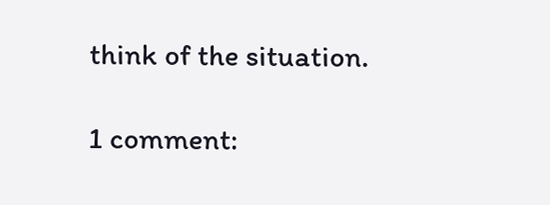think of the situation.

1 comment: